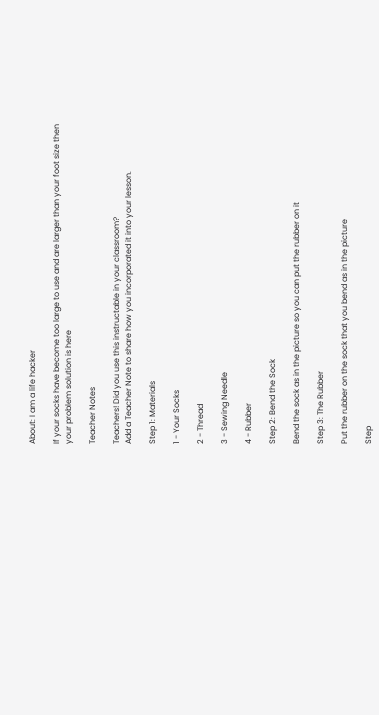About: I am a life hacker

If your socks have become too large to use and are larger than your foot size then your problem solution is here

Teacher Notes

Teachers! Did you use this instructable in your classroom?
Add a Teacher Note to share how you incorporated it into your lesson.

Step 1: Materials

1 - Your Socks

2 - Thread

3 - Sewing Needle

4 - Rubber

Step 2: Bend the Sock

Bend the sock as in the picture so you can put the rubber on it

Step 3: The Rubber

Put the rubber on the sock that you bend as in the picture

Step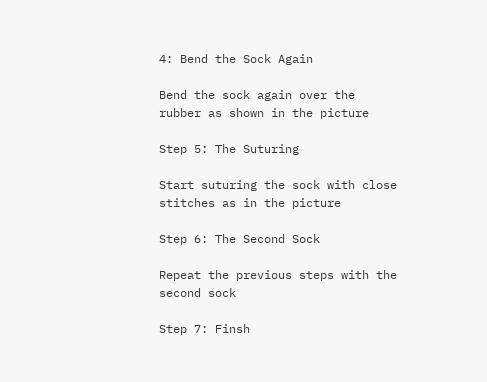4: Bend the Sock Again

Bend the sock again over the rubber as shown in the picture

Step 5: The Suturing

Start suturing the sock with close stitches as in the picture

Step 6: The Second Sock

Repeat the previous steps with the second sock

Step 7: Finsh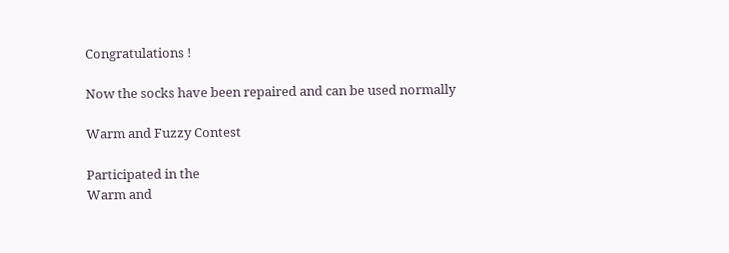Congratulations !

Now the socks have been repaired and can be used normally

Warm and Fuzzy Contest

Participated in the
Warm and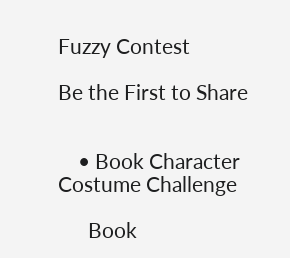Fuzzy Contest

Be the First to Share


    • Book Character Costume Challenge

      Book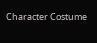Character Costume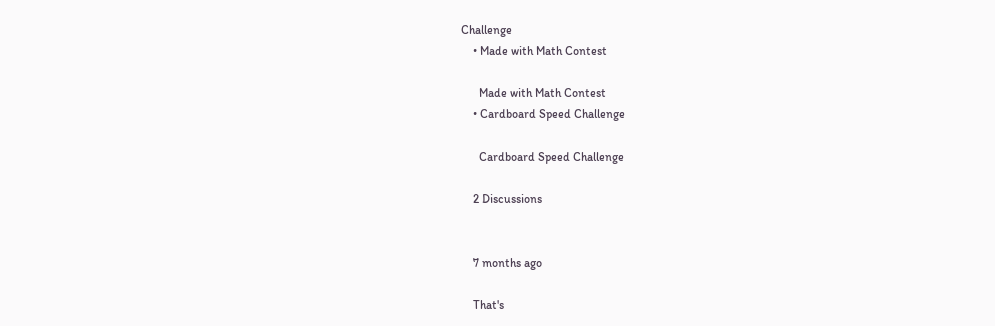Challenge
    • Made with Math Contest

      Made with Math Contest
    • Cardboard Speed Challenge

      Cardboard Speed Challenge

    2 Discussions


    7 months ago

    That's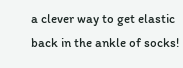a clever way to get elastic back in the ankle of socks!